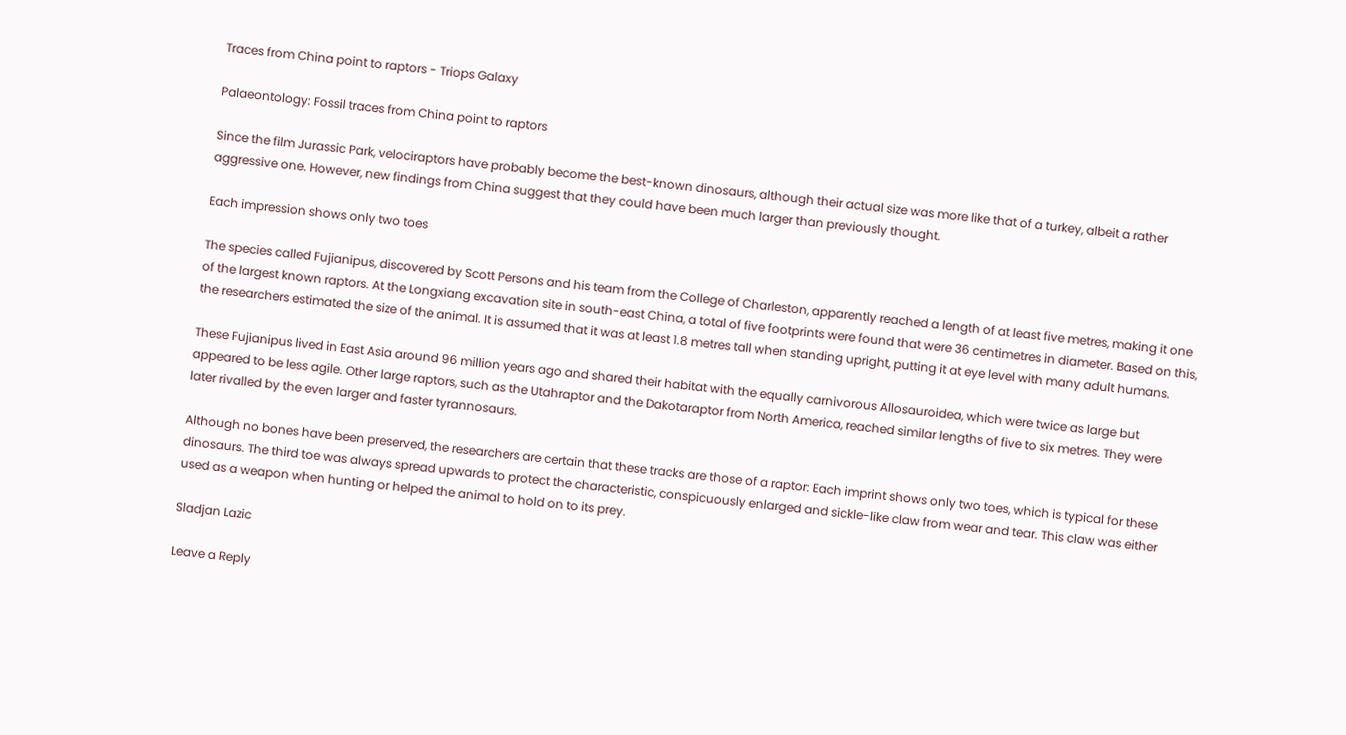Traces from China point to raptors - Triops Galaxy

Palaeontology: Fossil traces from China point to raptors

Since the film Jurassic Park, velociraptors have probably become the best-known dinosaurs, although their actual size was more like that of a turkey, albeit a rather aggressive one. However, new findings from China suggest that they could have been much larger than previously thought.

Each impression shows only two toes

The species called Fujianipus, discovered by Scott Persons and his team from the College of Charleston, apparently reached a length of at least five metres, making it one of the largest known raptors. At the Longxiang excavation site in south-east China, a total of five footprints were found that were 36 centimetres in diameter. Based on this, the researchers estimated the size of the animal. It is assumed that it was at least 1.8 metres tall when standing upright, putting it at eye level with many adult humans.

These Fujianipus lived in East Asia around 96 million years ago and shared their habitat with the equally carnivorous Allosauroidea, which were twice as large but appeared to be less agile. Other large raptors, such as the Utahraptor and the Dakotaraptor from North America, reached similar lengths of five to six metres. They were later rivalled by the even larger and faster tyrannosaurs.

Although no bones have been preserved, the researchers are certain that these tracks are those of a raptor: Each imprint shows only two toes, which is typical for these dinosaurs. The third toe was always spread upwards to protect the characteristic, conspicuously enlarged and sickle-like claw from wear and tear. This claw was either used as a weapon when hunting or helped the animal to hold on to its prey.

Sladjan Lazic

Leave a Reply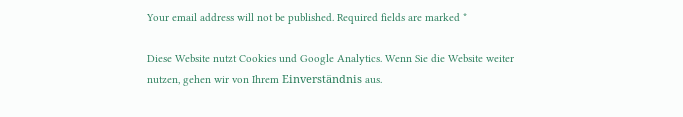Your email address will not be published. Required fields are marked *

Diese Website nutzt Cookies und Google Analytics. Wenn Sie die Website weiter nutzen, gehen wir von Ihrem Einverständnis aus.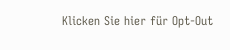Klicken Sie hier für Opt-Out